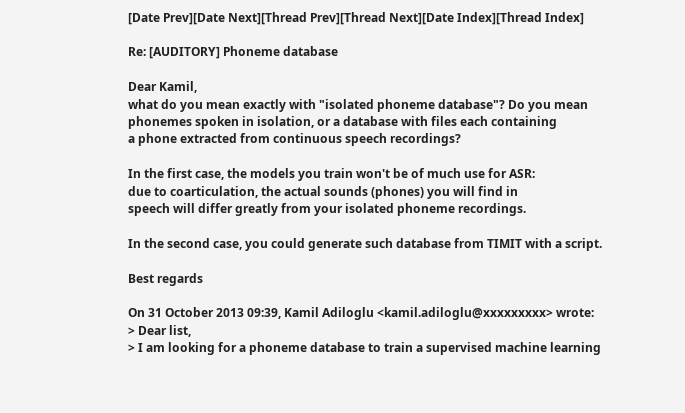[Date Prev][Date Next][Thread Prev][Thread Next][Date Index][Thread Index]

Re: [AUDITORY] Phoneme database

Dear Kamil,
what do you mean exactly with "isolated phoneme database"? Do you mean
phonemes spoken in isolation, or a database with files each containing
a phone extracted from continuous speech recordings?

In the first case, the models you train won't be of much use for ASR:
due to coarticulation, the actual sounds (phones) you will find in
speech will differ greatly from your isolated phoneme recordings.

In the second case, you could generate such database from TIMIT with a script.

Best regards

On 31 October 2013 09:39, Kamil Adiloglu <kamil.adiloglu@xxxxxxxxx> wrote:
> Dear list,
> I am looking for a phoneme database to train a supervised machine learning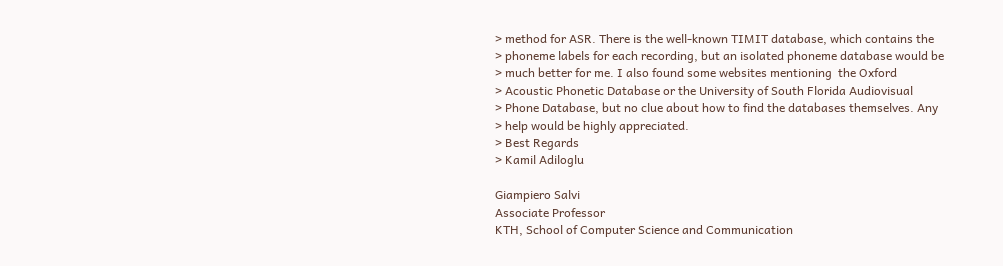> method for ASR. There is the well-known TIMIT database, which contains the
> phoneme labels for each recording, but an isolated phoneme database would be
> much better for me. I also found some websites mentioning  the Oxford
> Acoustic Phonetic Database or the University of South Florida Audiovisual
> Phone Database, but no clue about how to find the databases themselves. Any
> help would be highly appreciated.
> Best Regards
> Kamil Adiloglu

Giampiero Salvi
Associate Professor
KTH, School of Computer Science and Communication